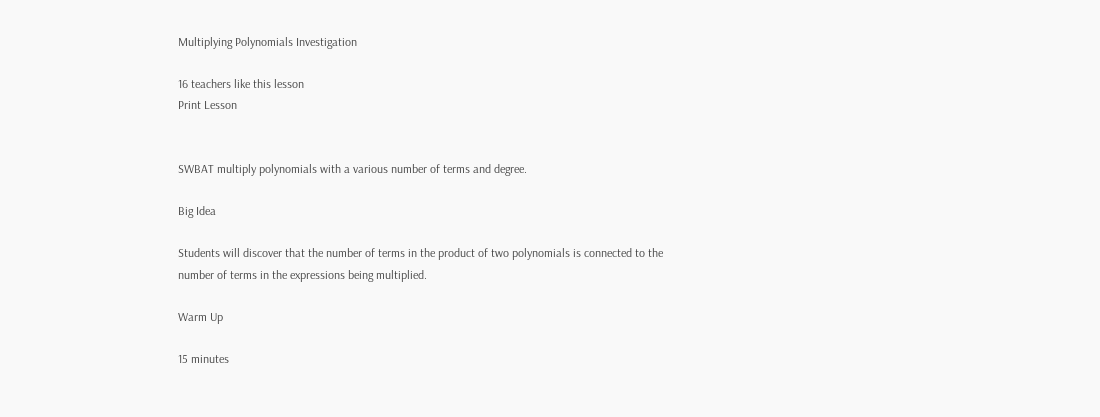Multiplying Polynomials Investigation

16 teachers like this lesson
Print Lesson


SWBAT multiply polynomials with a various number of terms and degree.

Big Idea

Students will discover that the number of terms in the product of two polynomials is connected to the number of terms in the expressions being multiplied.

Warm Up

15 minutes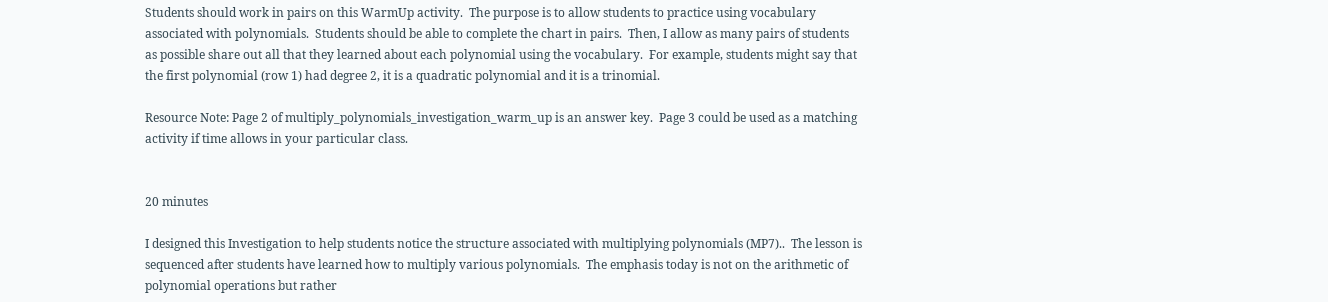Students should work in pairs on this WarmUp activity.  The purpose is to allow students to practice using vocabulary associated with polynomials.  Students should be able to complete the chart in pairs.  Then, I allow as many pairs of students as possible share out all that they learned about each polynomial using the vocabulary.  For example, students might say that the first polynomial (row 1) had degree 2, it is a quadratic polynomial and it is a trinomial.

Resource Note: Page 2 of multiply_polynomials_investigation_warm_up is an answer key.  Page 3 could be used as a matching activity if time allows in your particular class.


20 minutes

I designed this Investigation to help students notice the structure associated with multiplying polynomials (MP7)..  The lesson is sequenced after students have learned how to multiply various polynomials.  The emphasis today is not on the arithmetic of polynomial operations but rather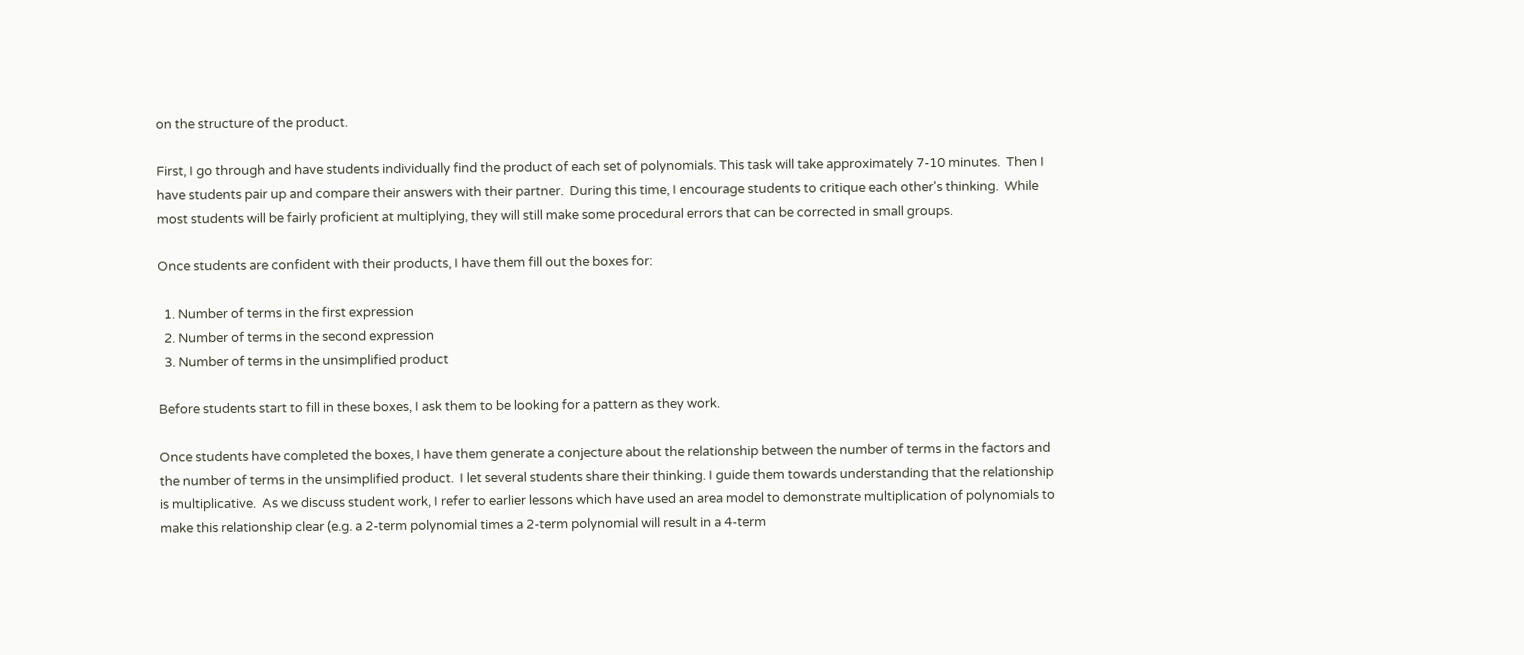on the structure of the product.

First, I go through and have students individually find the product of each set of polynomials. This task will take approximately 7-10 minutes.  Then I have students pair up and compare their answers with their partner.  During this time, I encourage students to critique each other's thinking.  While most students will be fairly proficient at multiplying, they will still make some procedural errors that can be corrected in small groups.

Once students are confident with their products, I have them fill out the boxes for:

  1. Number of terms in the first expression
  2. Number of terms in the second expression
  3. Number of terms in the unsimplified product

Before students start to fill in these boxes, I ask them to be looking for a pattern as they work.

Once students have completed the boxes, I have them generate a conjecture about the relationship between the number of terms in the factors and the number of terms in the unsimplified product.  I let several students share their thinking. I guide them towards understanding that the relationship is multiplicative.  As we discuss student work, I refer to earlier lessons which have used an area model to demonstrate multiplication of polynomials to make this relationship clear (e.g. a 2-term polynomial times a 2-term polynomial will result in a 4-term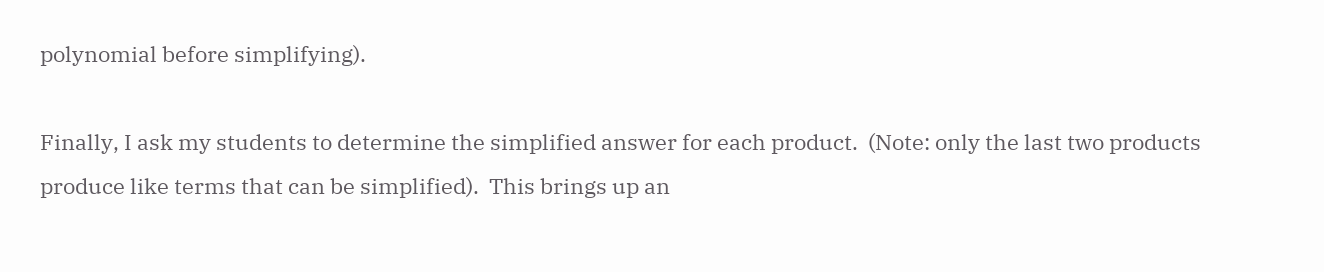polynomial before simplifying).

Finally, I ask my students to determine the simplified answer for each product.  (Note: only the last two products produce like terms that can be simplified).  This brings up an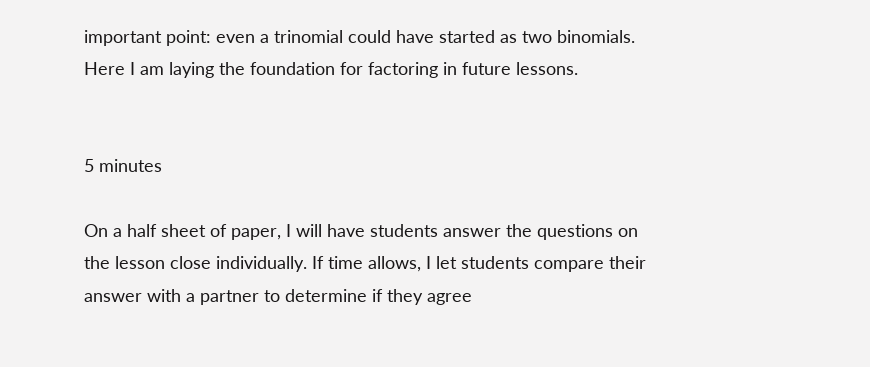important point: even a trinomial could have started as two binomials.  Here I am laying the foundation for factoring in future lessons.


5 minutes

On a half sheet of paper, I will have students answer the questions on the lesson close individually. If time allows, I let students compare their answer with a partner to determine if they agree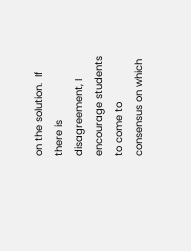on the solution.  If there is disagreement, I encourage students to come to consensus on which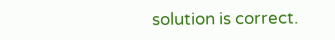solution is correct.